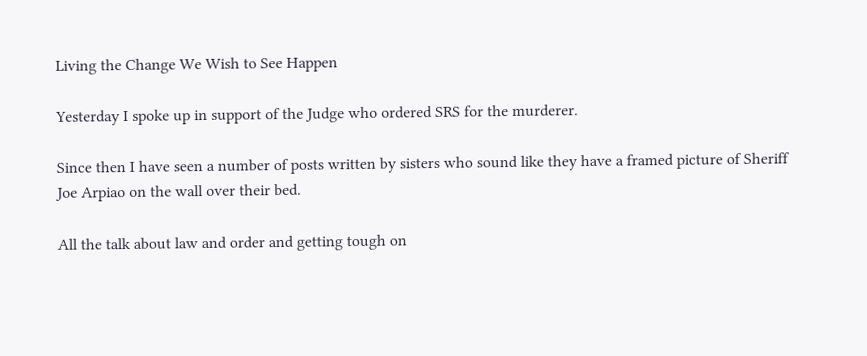Living the Change We Wish to See Happen

Yesterday I spoke up in support of the Judge who ordered SRS for the murderer.

Since then I have seen a number of posts written by sisters who sound like they have a framed picture of Sheriff Joe Arpiao on the wall over their bed.

All the talk about law and order and getting tough on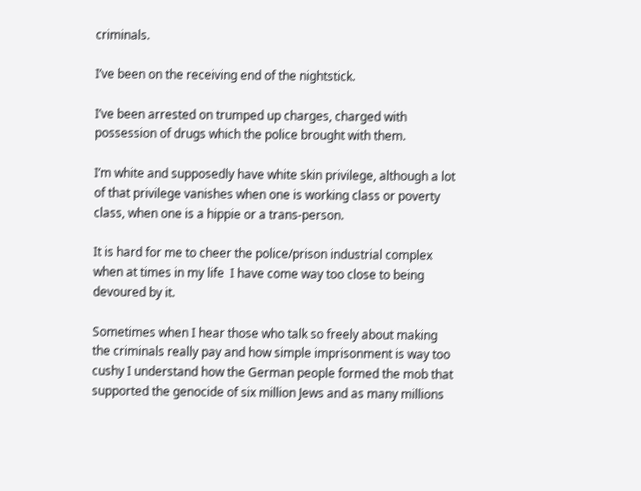criminals.

I’ve been on the receiving end of the nightstick.

I’ve been arrested on trumped up charges, charged with possession of drugs which the police brought with them.

I’m white and supposedly have white skin privilege, although a lot of that privilege vanishes when one is working class or poverty class, when one is a hippie or a trans-person.

It is hard for me to cheer the police/prison industrial complex when at times in my life  I have come way too close to being devoured by it.

Sometimes when I hear those who talk so freely about making the criminals really pay and how simple imprisonment is way too cushy I understand how the German people formed the mob that supported the genocide of six million Jews and as many millions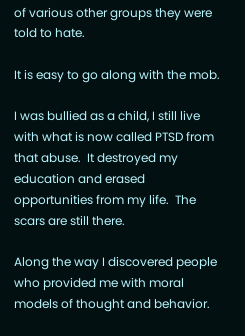of various other groups they were told to hate.

It is easy to go along with the mob.

I was bullied as a child, I still live with what is now called PTSD from that abuse.  It destroyed my education and erased opportunities from my life.  The scars are still there.

Along the way I discovered people who provided me with moral models of thought and behavior.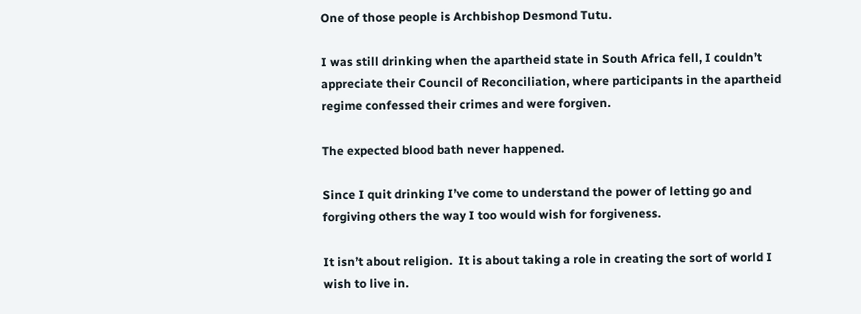One of those people is Archbishop Desmond Tutu.

I was still drinking when the apartheid state in South Africa fell, I couldn’t appreciate their Council of Reconciliation, where participants in the apartheid regime confessed their crimes and were forgiven.

The expected blood bath never happened.

Since I quit drinking I’ve come to understand the power of letting go and forgiving others the way I too would wish for forgiveness.

It isn’t about religion.  It is about taking a role in creating the sort of world I wish to live in.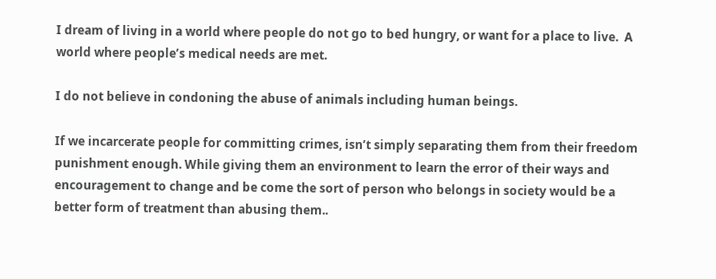I dream of living in a world where people do not go to bed hungry, or want for a place to live.  A world where people’s medical needs are met.

I do not believe in condoning the abuse of animals including human beings.

If we incarcerate people for committing crimes, isn’t simply separating them from their freedom punishment enough. While giving them an environment to learn the error of their ways and encouragement to change and be come the sort of person who belongs in society would be a better form of treatment than abusing them..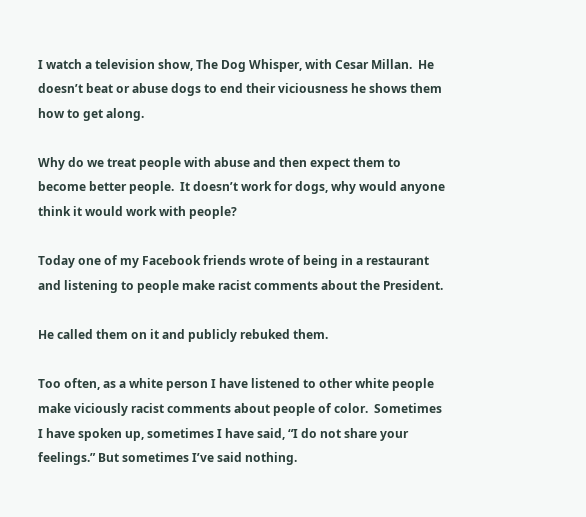I watch a television show, The Dog Whisper, with Cesar Millan.  He doesn’t beat or abuse dogs to end their viciousness he shows them how to get along.

Why do we treat people with abuse and then expect them to become better people.  It doesn’t work for dogs, why would anyone think it would work with people?

Today one of my Facebook friends wrote of being in a restaurant and listening to people make racist comments about the President.

He called them on it and publicly rebuked them.

Too often, as a white person I have listened to other white people make viciously racist comments about people of color.  Sometimes I have spoken up, sometimes I have said, “I do not share your feelings.” But sometimes I’ve said nothing.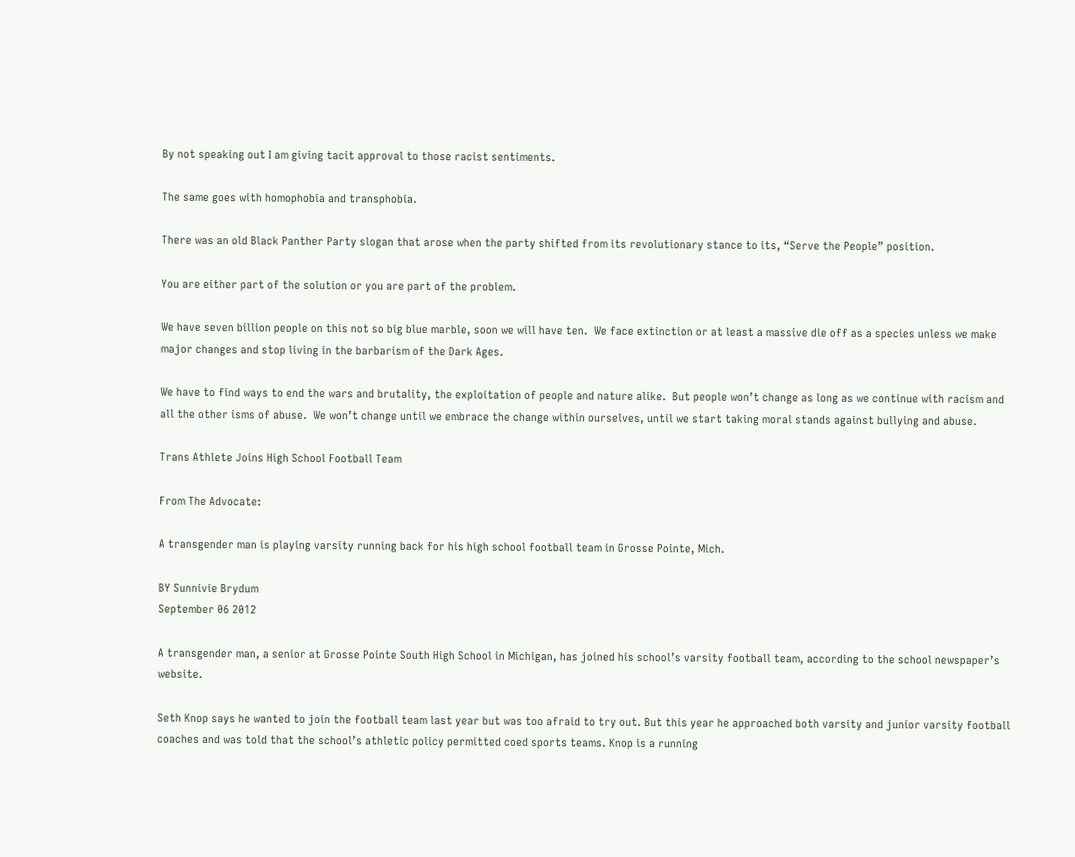By not speaking out I am giving tacit approval to those racist sentiments.

The same goes with homophobia and transphobia.

There was an old Black Panther Party slogan that arose when the party shifted from its revolutionary stance to its, “Serve the People” position.

You are either part of the solution or you are part of the problem.

We have seven billion people on this not so big blue marble, soon we will have ten.  We face extinction or at least a massive die off as a species unless we make major changes and stop living in the barbarism of the Dark Ages.

We have to find ways to end the wars and brutality, the exploitation of people and nature alike.  But people won’t change as long as we continue with racism and all the other isms of abuse.  We won’t change until we embrace the change within ourselves, until we start taking moral stands against bullying and abuse.

Trans Athlete Joins High School Football Team

From The Advocate:

A transgender man is playing varsity running back for his high school football team in Grosse Pointe, Mich.

BY Sunnivie Brydum
September 06 2012

A transgender man, a senior at Grosse Pointe South High School in Michigan, has joined his school’s varsity football team, according to the school newspaper’s website.

Seth Knop says he wanted to join the football team last year but was too afraid to try out. But this year he approached both varsity and junior varsity football coaches and was told that the school’s athletic policy permitted coed sports teams. Knop is a running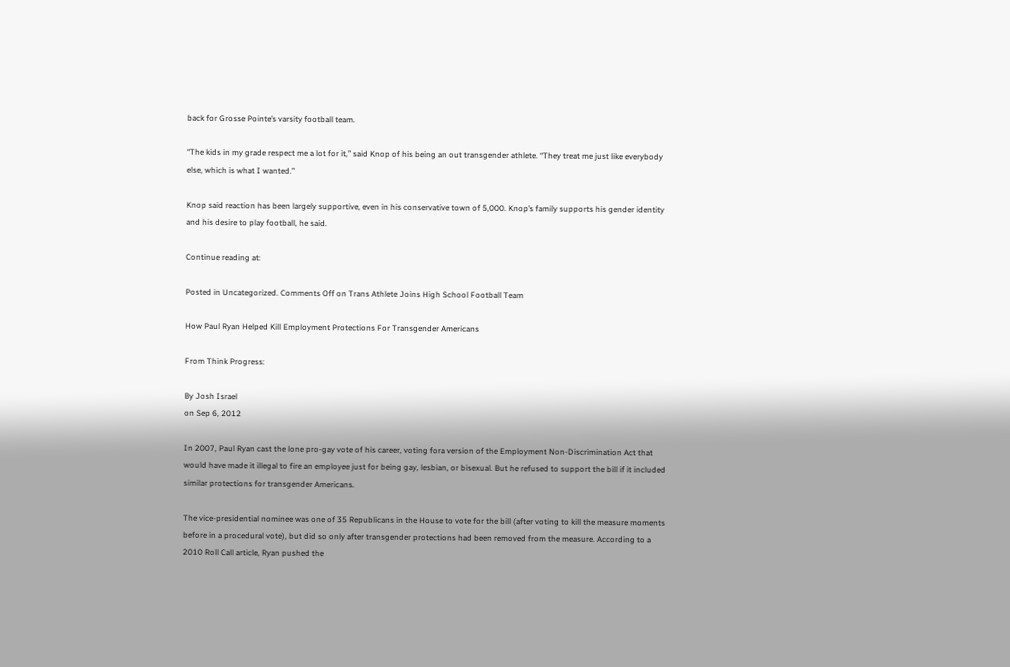back for Grosse Pointe’s varsity football team.

“The kids in my grade respect me a lot for it,” said Knop of his being an out transgender athlete. “They treat me just like everybody else, which is what I wanted.”

Knop said reaction has been largely supportive, even in his conservative town of 5,000. Knop’s family supports his gender identity and his desire to play football, he said.

Continue reading at:

Posted in Uncategorized. Comments Off on Trans Athlete Joins High School Football Team

How Paul Ryan Helped Kill Employment Protections For Transgender Americans

From Think Progress:

By Josh Israel
on Sep 6, 2012

In 2007, Paul Ryan cast the lone pro-gay vote of his career, voting fora version of the Employment Non-Discrimination Act that would have made it illegal to fire an employee just for being gay, lesbian, or bisexual. But he refused to support the bill if it included similar protections for transgender Americans.

The vice-presidential nominee was one of 35 Republicans in the House to vote for the bill (after voting to kill the measure moments before in a procedural vote), but did so only after transgender protections had been removed from the measure. According to a 2010 Roll Call article, Ryan pushed the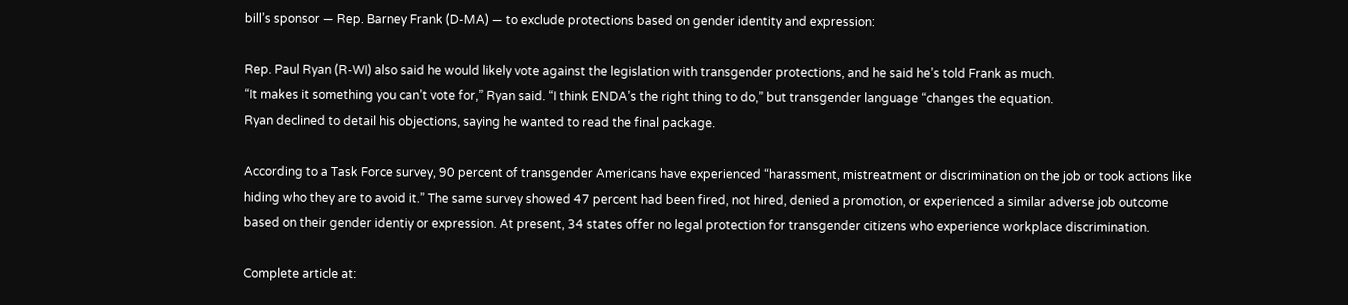bill’s sponsor — Rep. Barney Frank (D-MA) — to exclude protections based on gender identity and expression:

Rep. Paul Ryan (R-WI) also said he would likely vote against the legislation with transgender protections, and he said he’s told Frank as much.
“It makes it something you can’t vote for,” Ryan said. “I think ENDA’s the right thing to do,” but transgender language “changes the equation.
Ryan declined to detail his objections, saying he wanted to read the final package.

According to a Task Force survey, 90 percent of transgender Americans have experienced “harassment, mistreatment or discrimination on the job or took actions like hiding who they are to avoid it.” The same survey showed 47 percent had been fired, not hired, denied a promotion, or experienced a similar adverse job outcome based on their gender identiy or expression. At present, 34 states offer no legal protection for transgender citizens who experience workplace discrimination.

Complete article at: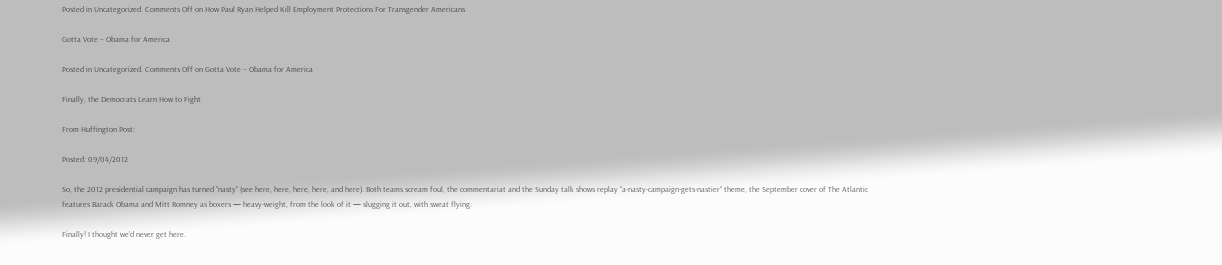Posted in Uncategorized. Comments Off on How Paul Ryan Helped Kill Employment Protections For Transgender Americans

Gotta Vote – Obama for America

Posted in Uncategorized. Comments Off on Gotta Vote – Obama for America

Finally, the Democrats Learn How to Fight

From Huffington Post:

Posted: 09/04/2012

So, the 2012 presidential campaign has turned “nasty” (see here, here, here, here, and here). Both teams scream foul, the commentariat and the Sunday talk shows replay “a-nasty-campaign-gets-nastier” theme, the September cover of The Atlantic features Barack Obama and Mitt Romney as boxers — heavy-weight, from the look of it — slugging it out, with sweat flying.

Finally! I thought we’d never get here.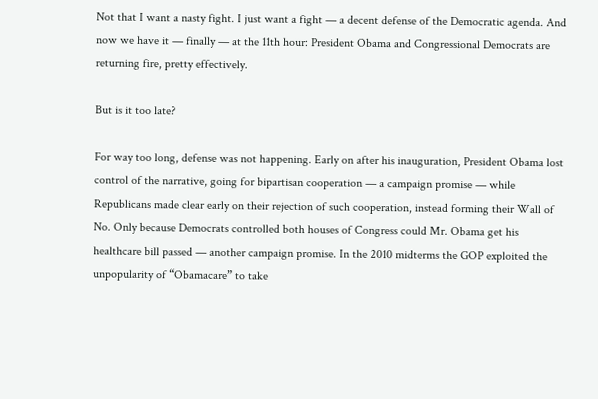Not that I want a nasty fight. I just want a fight — a decent defense of the Democratic agenda. And now we have it — finally — at the 11th hour: President Obama and Congressional Democrats are returning fire, pretty effectively.

But is it too late?

For way too long, defense was not happening. Early on after his inauguration, President Obama lost control of the narrative, going for bipartisan cooperation — a campaign promise — while Republicans made clear early on their rejection of such cooperation, instead forming their Wall of No. Only because Democrats controlled both houses of Congress could Mr. Obama get his healthcare bill passed — another campaign promise. In the 2010 midterms the GOP exploited the unpopularity of “Obamacare” to take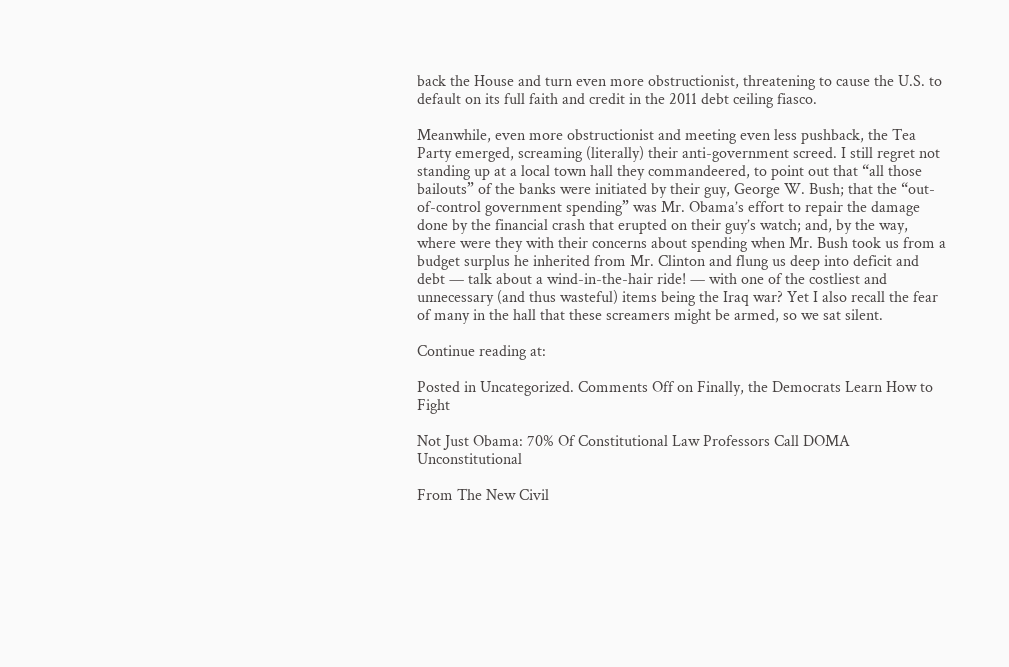back the House and turn even more obstructionist, threatening to cause the U.S. to default on its full faith and credit in the 2011 debt ceiling fiasco.

Meanwhile, even more obstructionist and meeting even less pushback, the Tea Party emerged, screaming (literally) their anti-government screed. I still regret not standing up at a local town hall they commandeered, to point out that “all those bailouts” of the banks were initiated by their guy, George W. Bush; that the “out-of-control government spending” was Mr. Obama’s effort to repair the damage done by the financial crash that erupted on their guy’s watch; and, by the way, where were they with their concerns about spending when Mr. Bush took us from a budget surplus he inherited from Mr. Clinton and flung us deep into deficit and debt — talk about a wind-in-the-hair ride! — with one of the costliest and unnecessary (and thus wasteful) items being the Iraq war? Yet I also recall the fear of many in the hall that these screamers might be armed, so we sat silent.

Continue reading at:

Posted in Uncategorized. Comments Off on Finally, the Democrats Learn How to Fight

Not Just Obama: 70% Of Constitutional Law Professors Call DOMA Unconstitutional

From The New Civil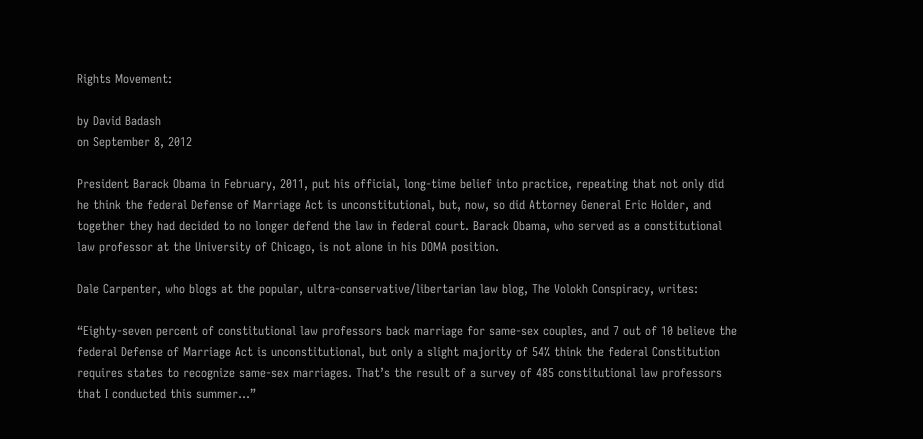Rights Movement:

by David Badash
on September 8, 2012

President Barack Obama in February, 2011, put his official, long-time belief into practice, repeating that not only did he think the federal Defense of Marriage Act is unconstitutional, but, now, so did Attorney General Eric Holder, and together they had decided to no longer defend the law in federal court. Barack Obama, who served as a constitutional law professor at the University of Chicago, is not alone in his DOMA position.

Dale Carpenter, who blogs at the popular, ultra-conservative/libertarian law blog, The Volokh Conspiracy, writes:

“Eighty-seven percent of constitutional law professors back marriage for same-sex couples, and 7 out of 10 believe the federal Defense of Marriage Act is unconstitutional, but only a slight majority of 54% think the federal Constitution requires states to recognize same-sex marriages. That’s the result of a survey of 485 constitutional law professors that I conducted this summer…”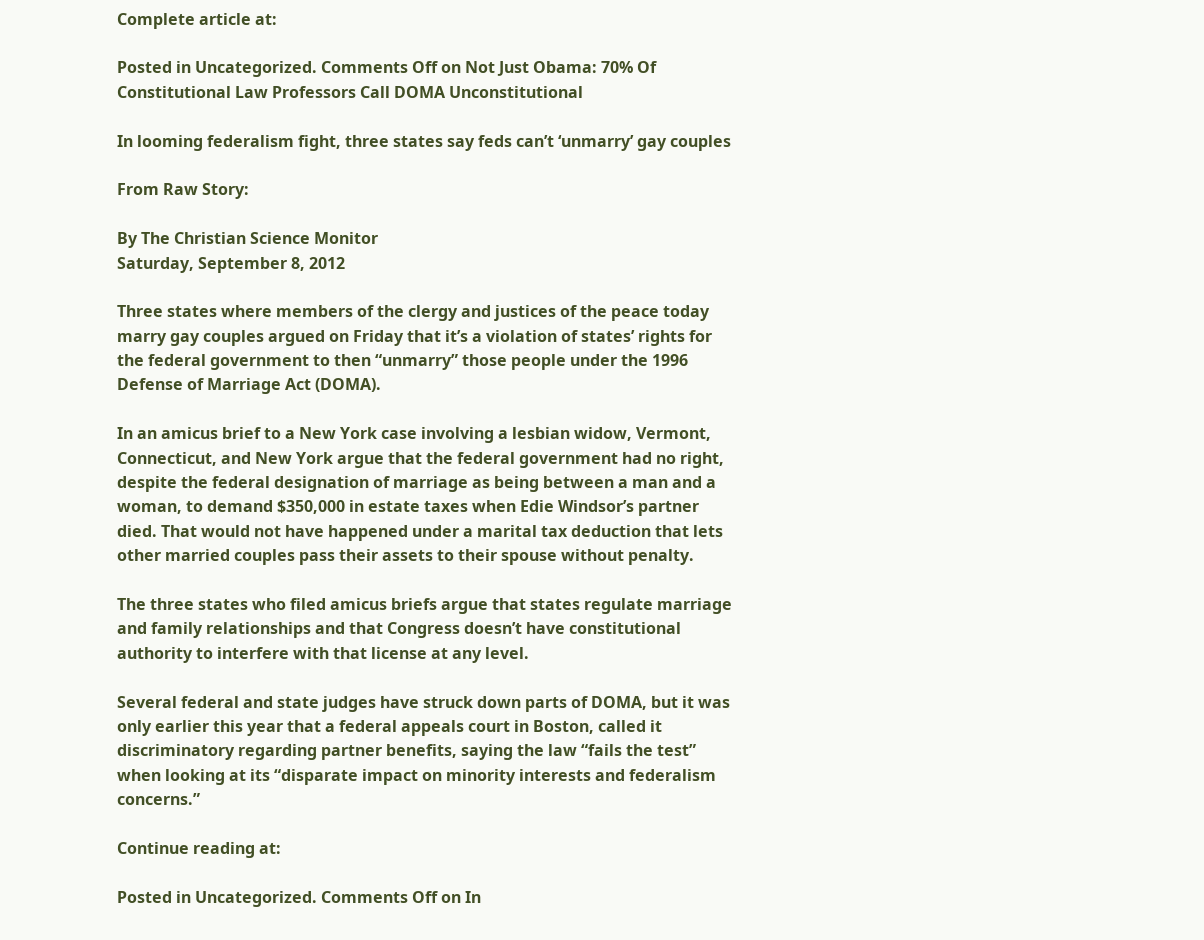Complete article at:

Posted in Uncategorized. Comments Off on Not Just Obama: 70% Of Constitutional Law Professors Call DOMA Unconstitutional

In looming federalism fight, three states say feds can’t ‘unmarry’ gay couples

From Raw Story:

By The Christian Science Monitor
Saturday, September 8, 2012

Three states where members of the clergy and justices of the peace today marry gay couples argued on Friday that it’s a violation of states’ rights for the federal government to then “unmarry” those people under the 1996 Defense of Marriage Act (DOMA).

In an amicus brief to a New York case involving a lesbian widow, Vermont, Connecticut, and New York argue that the federal government had no right, despite the federal designation of marriage as being between a man and a woman, to demand $350,000 in estate taxes when Edie Windsor’s partner died. That would not have happened under a marital tax deduction that lets other married couples pass their assets to their spouse without penalty.

The three states who filed amicus briefs argue that states regulate marriage and family relationships and that Congress doesn’t have constitutional authority to interfere with that license at any level.

Several federal and state judges have struck down parts of DOMA, but it was only earlier this year that a federal appeals court in Boston, called it discriminatory regarding partner benefits, saying the law “fails the test” when looking at its “disparate impact on minority interests and federalism concerns.”

Continue reading at:

Posted in Uncategorized. Comments Off on In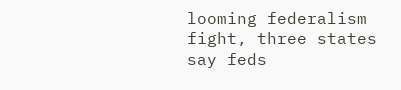looming federalism fight, three states say feds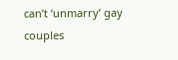can’t ‘unmarry’ gay couples